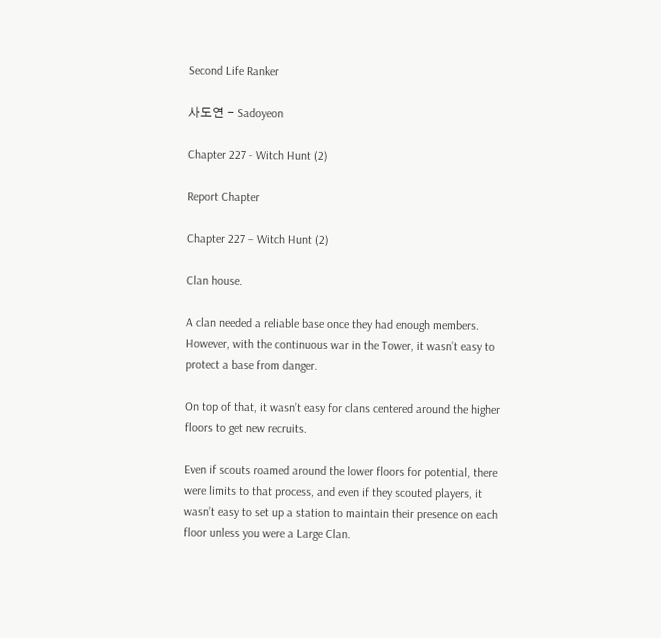Second Life Ranker

사도연 - Sadoyeon

Chapter 227 - Witch Hunt (2)

Report Chapter

Chapter 227 – Witch Hunt (2)

Clan house.

A clan needed a reliable base once they had enough members. However, with the continuous war in the Tower, it wasn’t easy to protect a base from danger.

On top of that, it wasn’t easy for clans centered around the higher floors to get new recruits.

Even if scouts roamed around the lower floors for potential, there were limits to that process, and even if they scouted players, it wasn’t easy to set up a station to maintain their presence on each floor unless you were a Large Clan.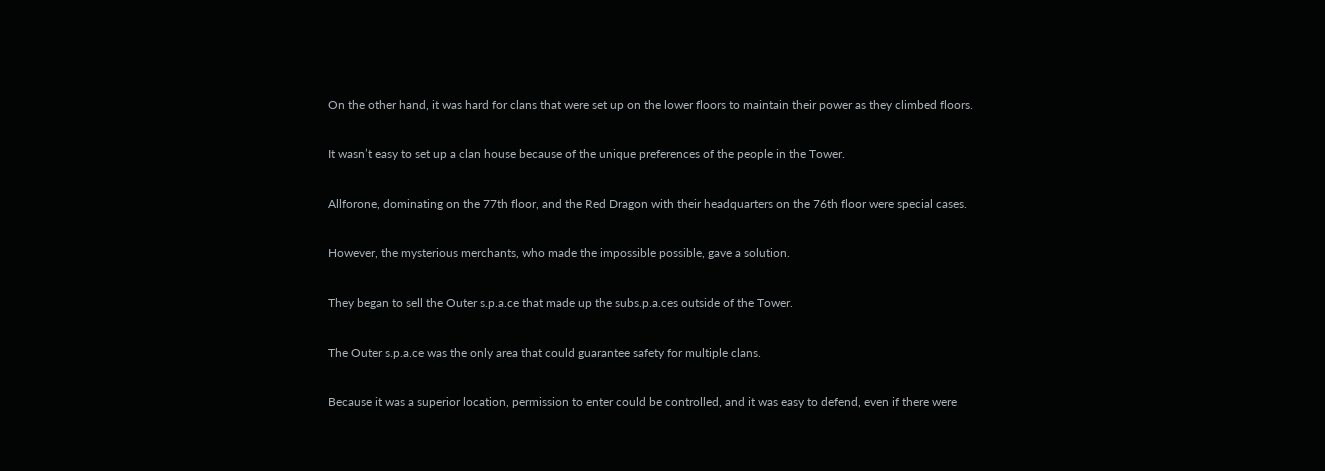On the other hand, it was hard for clans that were set up on the lower floors to maintain their power as they climbed floors.

It wasn’t easy to set up a clan house because of the unique preferences of the people in the Tower.

Allforone, dominating on the 77th floor, and the Red Dragon with their headquarters on the 76th floor were special cases.

However, the mysterious merchants, who made the impossible possible, gave a solution.

They began to sell the Outer s.p.a.ce that made up the subs.p.a.ces outside of the Tower.

The Outer s.p.a.ce was the only area that could guarantee safety for multiple clans.

Because it was a superior location, permission to enter could be controlled, and it was easy to defend, even if there were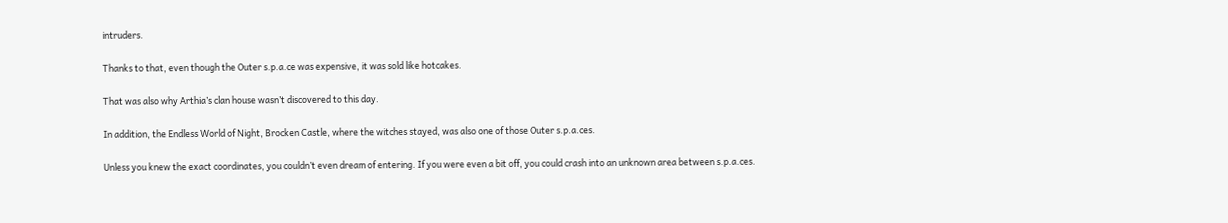intruders.

Thanks to that, even though the Outer s.p.a.ce was expensive, it was sold like hotcakes.

That was also why Arthia’s clan house wasn’t discovered to this day.

In addition, the Endless World of Night, Brocken Castle, where the witches stayed, was also one of those Outer s.p.a.ces.

Unless you knew the exact coordinates, you couldn’t even dream of entering. If you were even a bit off, you could crash into an unknown area between s.p.a.ces.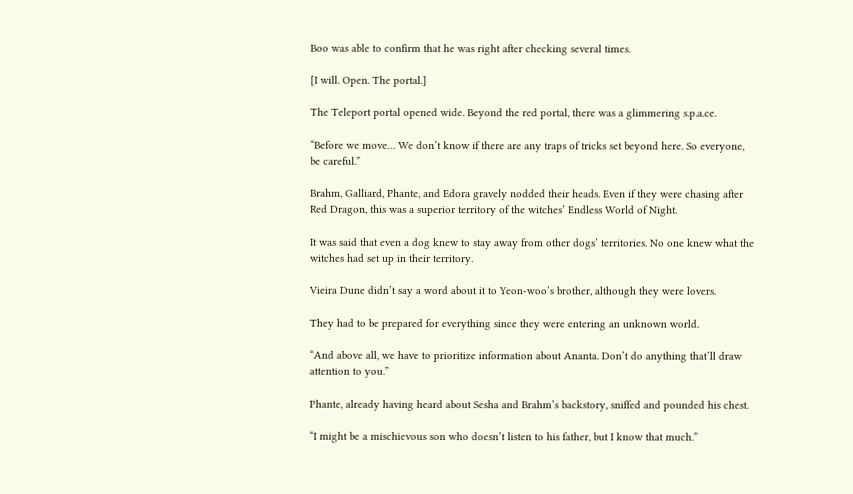Boo was able to confirm that he was right after checking several times.

[I will. Open. The portal.]

The Teleport portal opened wide. Beyond the red portal, there was a glimmering s.p.a.ce.

“Before we move… We don’t know if there are any traps of tricks set beyond here. So everyone, be careful.”

Brahm, Galliard, Phante, and Edora gravely nodded their heads. Even if they were chasing after Red Dragon, this was a superior territory of the witches’ Endless World of Night.

It was said that even a dog knew to stay away from other dogs’ territories. No one knew what the witches had set up in their territory.

Vieira Dune didn’t say a word about it to Yeon-woo’s brother, although they were lovers.

They had to be prepared for everything since they were entering an unknown world.

“And above all, we have to prioritize information about Ananta. Don’t do anything that’ll draw attention to you.”

Phante, already having heard about Sesha and Brahm’s backstory, sniffed and pounded his chest.

“I might be a mischievous son who doesn’t listen to his father, but I know that much.”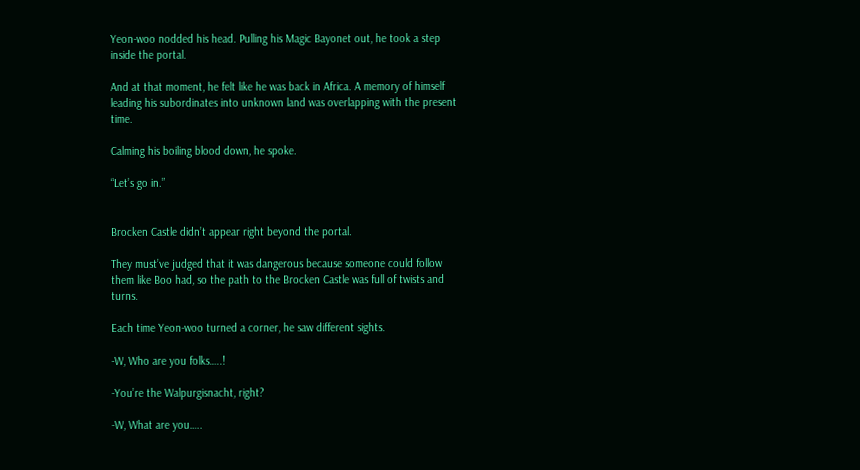Yeon-woo nodded his head. Pulling his Magic Bayonet out, he took a step inside the portal.

And at that moment, he felt like he was back in Africa. A memory of himself leading his subordinates into unknown land was overlapping with the present time.

Calming his boiling blood down, he spoke.

“Let’s go in.”


Brocken Castle didn’t appear right beyond the portal.

They must’ve judged that it was dangerous because someone could follow them like Boo had, so the path to the Brocken Castle was full of twists and turns.

Each time Yeon-woo turned a corner, he saw different sights.

-W, Who are you folks…..!

-You’re the Walpurgisnacht, right?

-W, What are you…..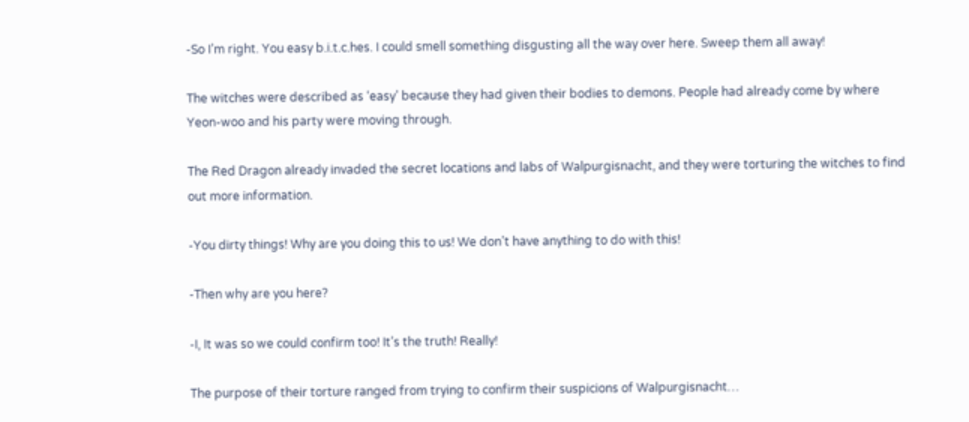-So I’m right. You easy b.i.t.c.hes. I could smell something disgusting all the way over here. Sweep them all away!

The witches were described as ‘easy’ because they had given their bodies to demons. People had already come by where Yeon-woo and his party were moving through.

The Red Dragon already invaded the secret locations and labs of Walpurgisnacht, and they were torturing the witches to find out more information.

-You dirty things! Why are you doing this to us! We don’t have anything to do with this!

-Then why are you here?

-I, It was so we could confirm too! It’s the truth! Really!

The purpose of their torture ranged from trying to confirm their suspicions of Walpurgisnacht…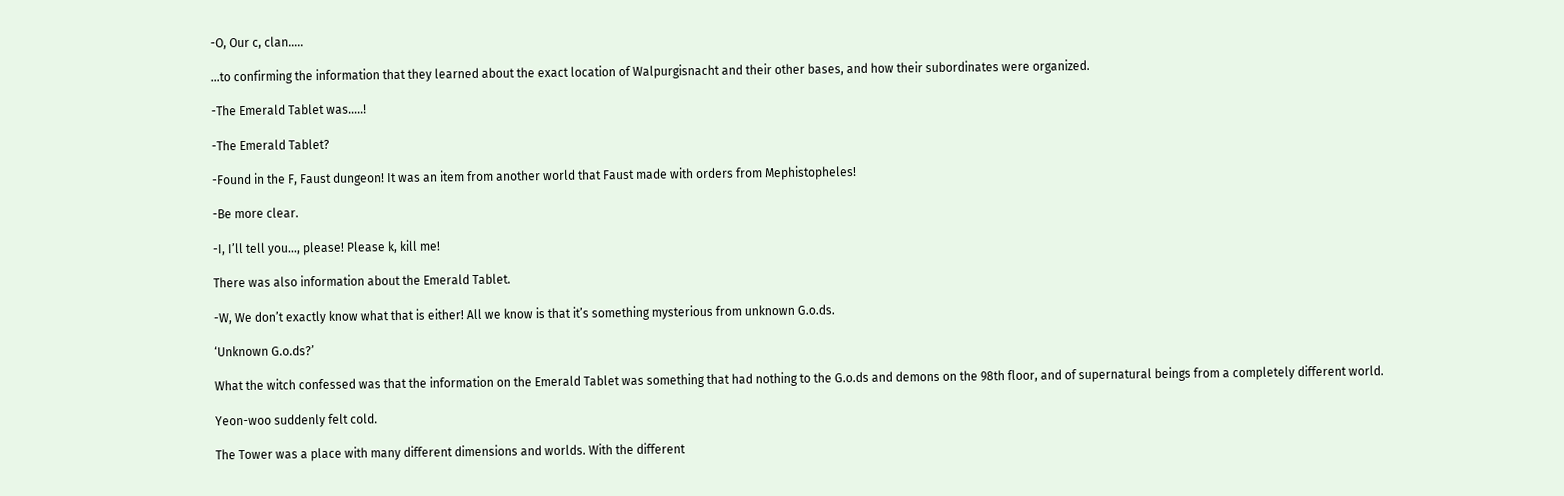-O, Our c, clan…..

…to confirming the information that they learned about the exact location of Walpurgisnacht and their other bases, and how their subordinates were organized.

-The Emerald Tablet was…..!

-The Emerald Tablet?

-Found in the F, Faust dungeon! It was an item from another world that Faust made with orders from Mephistopheles!

-Be more clear.

-I, I’ll tell you…, please! Please k, kill me!

There was also information about the Emerald Tablet.

-W, We don’t exactly know what that is either! All we know is that it’s something mysterious from unknown G.o.ds.

‘Unknown G.o.ds?’

What the witch confessed was that the information on the Emerald Tablet was something that had nothing to the G.o.ds and demons on the 98th floor, and of supernatural beings from a completely different world.

Yeon-woo suddenly felt cold.

The Tower was a place with many different dimensions and worlds. With the different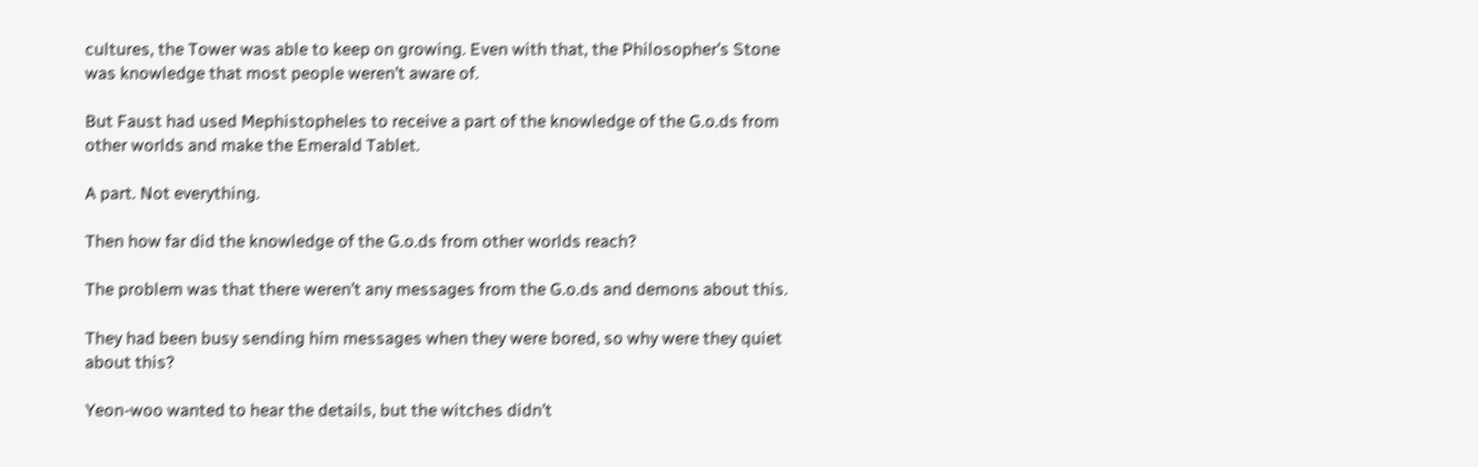cultures, the Tower was able to keep on growing. Even with that, the Philosopher’s Stone was knowledge that most people weren’t aware of.

But Faust had used Mephistopheles to receive a part of the knowledge of the G.o.ds from other worlds and make the Emerald Tablet.

A part. Not everything.

Then how far did the knowledge of the G.o.ds from other worlds reach?

The problem was that there weren’t any messages from the G.o.ds and demons about this.

They had been busy sending him messages when they were bored, so why were they quiet about this?

Yeon-woo wanted to hear the details, but the witches didn’t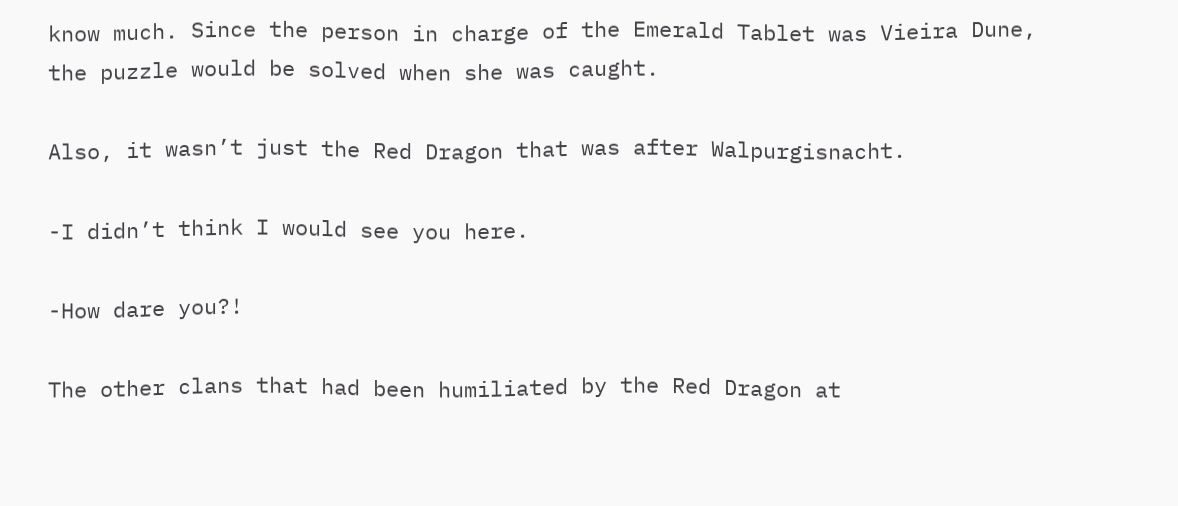know much. Since the person in charge of the Emerald Tablet was Vieira Dune, the puzzle would be solved when she was caught.

Also, it wasn’t just the Red Dragon that was after Walpurgisnacht.

-I didn’t think I would see you here.

-How dare you?!

The other clans that had been humiliated by the Red Dragon at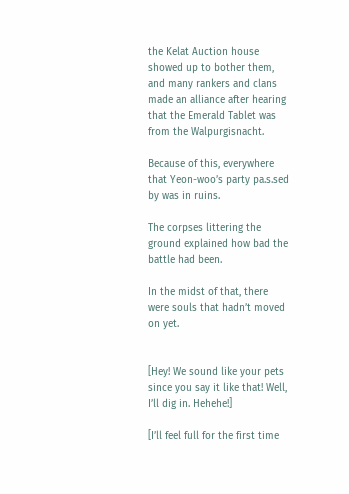the Kelat Auction house showed up to bother them, and many rankers and clans made an alliance after hearing that the Emerald Tablet was from the Walpurgisnacht.

Because of this, everywhere that Yeon-woo’s party pa.s.sed by was in ruins.

The corpses littering the ground explained how bad the battle had been.

In the midst of that, there were souls that hadn’t moved on yet.


[Hey! We sound like your pets since you say it like that! Well, I’ll dig in. Hehehe!]

[I’ll feel full for the first time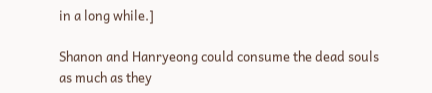in a long while.]

Shanon and Hanryeong could consume the dead souls as much as they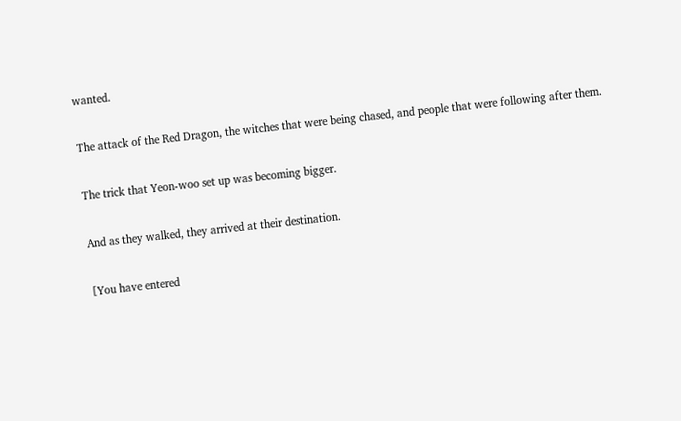wanted.

The attack of the Red Dragon, the witches that were being chased, and people that were following after them.

The trick that Yeon-woo set up was becoming bigger.

And as they walked, they arrived at their destination.

[You have entered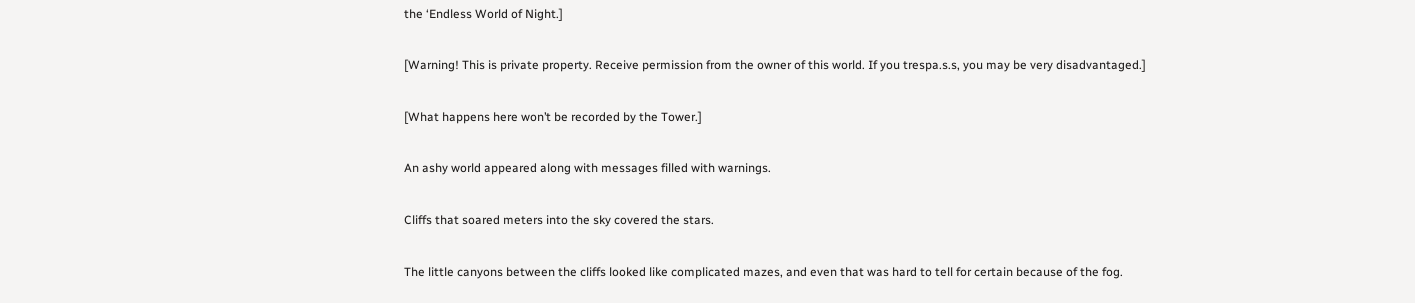the ‘Endless World of Night.]

[Warning! This is private property. Receive permission from the owner of this world. If you trespa.s.s, you may be very disadvantaged.]

[What happens here won’t be recorded by the Tower.]

An ashy world appeared along with messages filled with warnings.

Cliffs that soared meters into the sky covered the stars.

The little canyons between the cliffs looked like complicated mazes, and even that was hard to tell for certain because of the fog.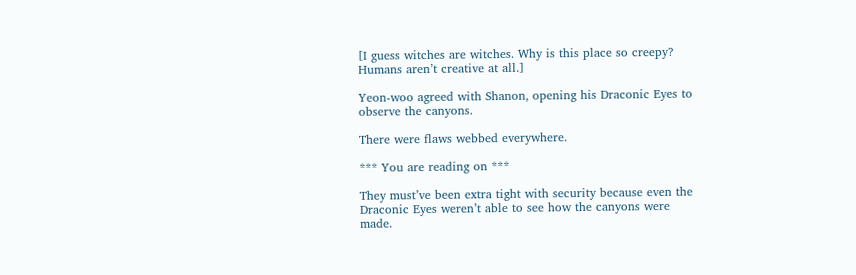[I guess witches are witches. Why is this place so creepy? Humans aren’t creative at all.]

Yeon-woo agreed with Shanon, opening his Draconic Eyes to observe the canyons.

There were flaws webbed everywhere.

*** You are reading on ***

They must’ve been extra tight with security because even the Draconic Eyes weren’t able to see how the canyons were made.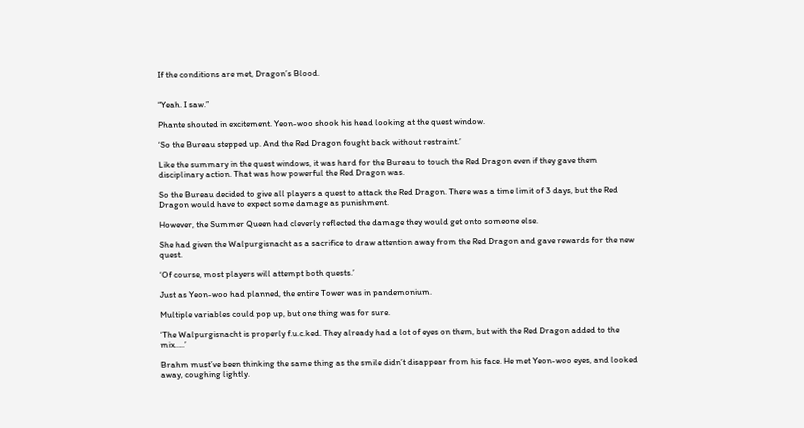If the conditions are met, Dragon’s Blood.


“Yeah. I saw.”

Phante shouted in excitement. Yeon-woo shook his head looking at the quest window.

‘So the Bureau stepped up. And the Red Dragon fought back without restraint.’

Like the summary in the quest windows, it was hard for the Bureau to touch the Red Dragon even if they gave them disciplinary action. That was how powerful the Red Dragon was.

So the Bureau decided to give all players a quest to attack the Red Dragon. There was a time limit of 3 days, but the Red Dragon would have to expect some damage as punishment.

However, the Summer Queen had cleverly reflected the damage they would get onto someone else.

She had given the Walpurgisnacht as a sacrifice to draw attention away from the Red Dragon and gave rewards for the new quest.

‘Of course, most players will attempt both quests.’

Just as Yeon-woo had planned, the entire Tower was in pandemonium.

Multiple variables could pop up, but one thing was for sure.

‘The Walpurgisnacht is properly f.u.c.ked. They already had a lot of eyes on them, but with the Red Dragon added to the mix…..’

Brahm must’ve been thinking the same thing as the smile didn’t disappear from his face. He met Yeon-woo eyes, and looked away, coughing lightly.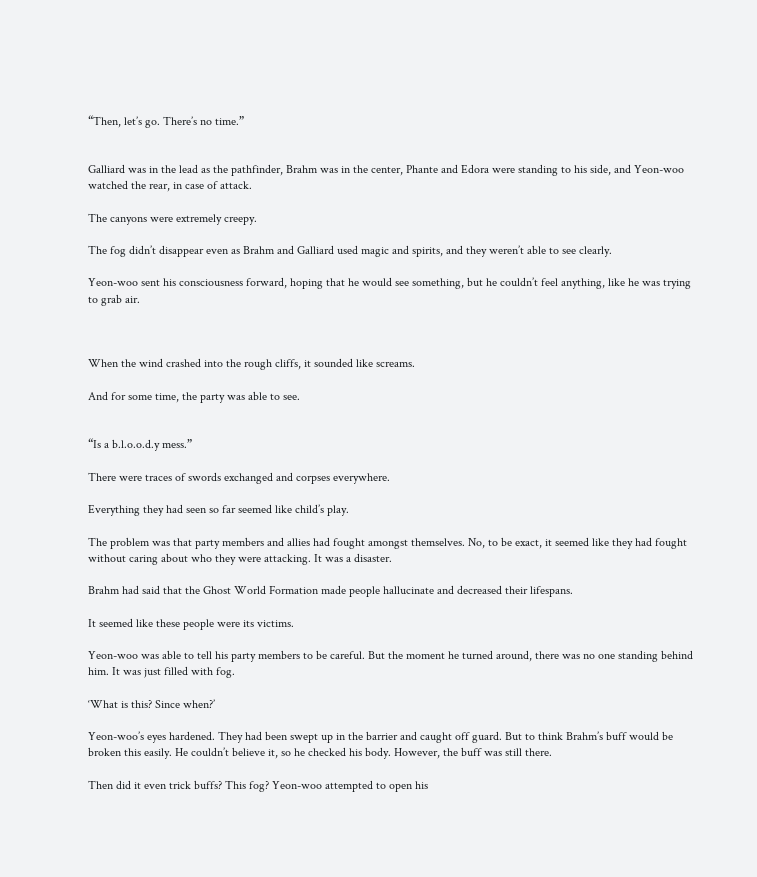“Then, let’s go. There’s no time.”


Galliard was in the lead as the pathfinder, Brahm was in the center, Phante and Edora were standing to his side, and Yeon-woo watched the rear, in case of attack.

The canyons were extremely creepy.

The fog didn’t disappear even as Brahm and Galliard used magic and spirits, and they weren’t able to see clearly.

Yeon-woo sent his consciousness forward, hoping that he would see something, but he couldn’t feel anything, like he was trying to grab air.



When the wind crashed into the rough cliffs, it sounded like screams.

And for some time, the party was able to see.


“Is a b.l.o.o.d.y mess.”

There were traces of swords exchanged and corpses everywhere.

Everything they had seen so far seemed like child’s play.

The problem was that party members and allies had fought amongst themselves. No, to be exact, it seemed like they had fought without caring about who they were attacking. It was a disaster.

Brahm had said that the Ghost World Formation made people hallucinate and decreased their lifespans.

It seemed like these people were its victims.

Yeon-woo was able to tell his party members to be careful. But the moment he turned around, there was no one standing behind him. It was just filled with fog.

‘What is this? Since when?’

Yeon-woo’s eyes hardened. They had been swept up in the barrier and caught off guard. But to think Brahm’s buff would be broken this easily. He couldn’t believe it, so he checked his body. However, the buff was still there.

Then did it even trick buffs? This fog? Yeon-woo attempted to open his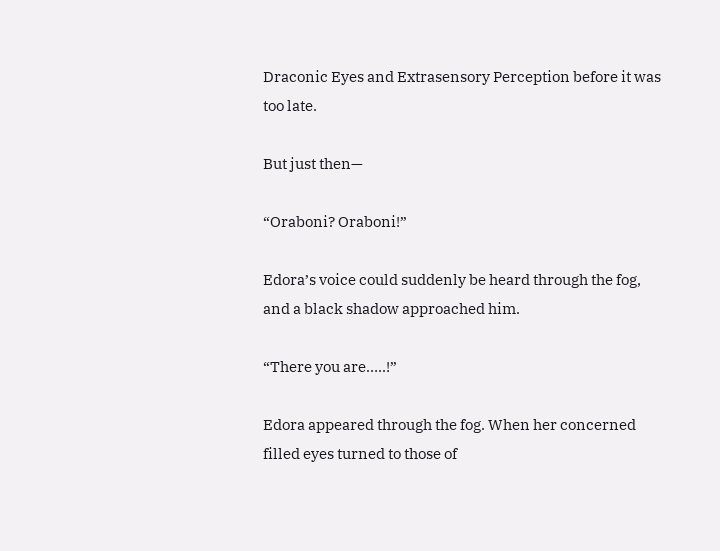Draconic Eyes and Extrasensory Perception before it was too late.

But just then—

“Oraboni? Oraboni!”

Edora’s voice could suddenly be heard through the fog, and a black shadow approached him.

“There you are…..!”

Edora appeared through the fog. When her concerned filled eyes turned to those of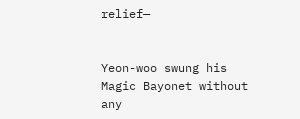relief—


Yeon-woo swung his Magic Bayonet without any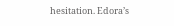hesitation. Edora’s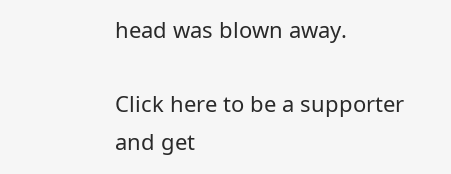head was blown away.

Click here to be a supporter and get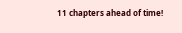11 chapters ahead of time!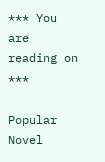*** You are reading on ***

Popular Novel